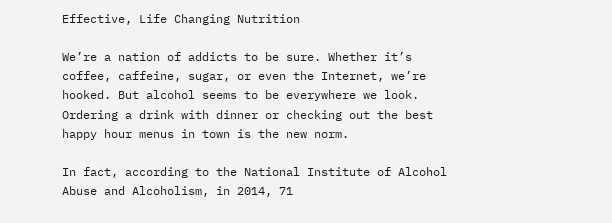Effective, Life Changing Nutrition

We’re a nation of addicts to be sure. Whether it’s coffee, caffeine, sugar, or even the Internet, we’re hooked. But alcohol seems to be everywhere we look. Ordering a drink with dinner or checking out the best happy hour menus in town is the new norm.

In fact, according to the National Institute of Alcohol Abuse and Alcoholism, in 2014, 71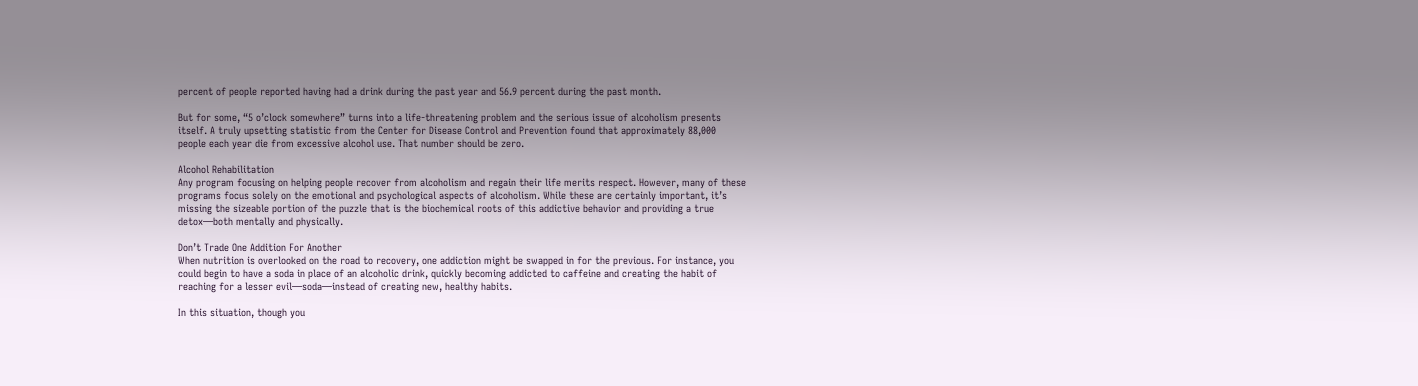percent of people reported having had a drink during the past year and 56.9 percent during the past month.

But for some, “5 o’clock somewhere” turns into a life-threatening problem and the serious issue of alcoholism presents itself. A truly upsetting statistic from the Center for Disease Control and Prevention found that approximately 88,000 people each year die from excessive alcohol use. That number should be zero.

Alcohol Rehabilitation
Any program focusing on helping people recover from alcoholism and regain their life merits respect. However, many of these programs focus solely on the emotional and psychological aspects of alcoholism. While these are certainly important, it’s missing the sizeable portion of the puzzle that is the biochemical roots of this addictive behavior and providing a true detox—both mentally and physically.

Don’t Trade One Addition For Another
When nutrition is overlooked on the road to recovery, one addiction might be swapped in for the previous. For instance, you could begin to have a soda in place of an alcoholic drink, quickly becoming addicted to caffeine and creating the habit of reaching for a lesser evil—soda—instead of creating new, healthy habits.

In this situation, though you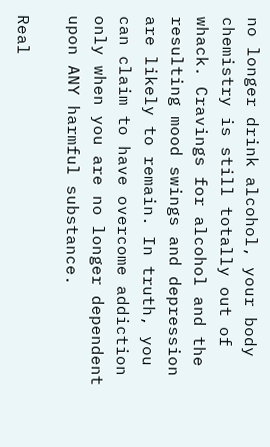no longer drink alcohol, your body chemistry is still totally out of whack. Cravings for alcohol and the resulting mood swings and depression are likely to remain. In truth, you can claim to have overcome addiction only when you are no longer dependent upon ANY harmful substance.

Real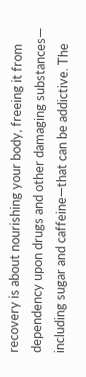recovery is about nourishing your body, freeing it from dependency upon drugs and other damaging substances— including sugar and caffeine—that can be addictive. The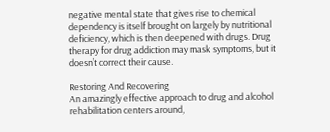negative mental state that gives rise to chemical dependency is itself brought on largely by nutritional deficiency, which is then deepened with drugs. Drug therapy for drug addiction may mask symptoms, but it doesn’t correct their cause.

Restoring And Recovering
An amazingly effective approach to drug and alcohol rehabilitation centers around,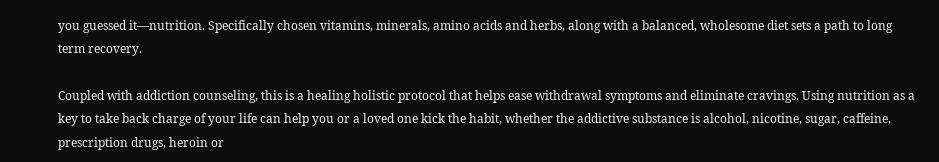you guessed it—nutrition. Specifically chosen vitamins, minerals, amino acids and herbs, along with a balanced, wholesome diet sets a path to long term recovery.

Coupled with addiction counseling, this is a healing holistic protocol that helps ease withdrawal symptoms and eliminate cravings. Using nutrition as a key to take back charge of your life can help you or a loved one kick the habit, whether the addictive substance is alcohol, nicotine, sugar, caffeine, prescription drugs, heroin or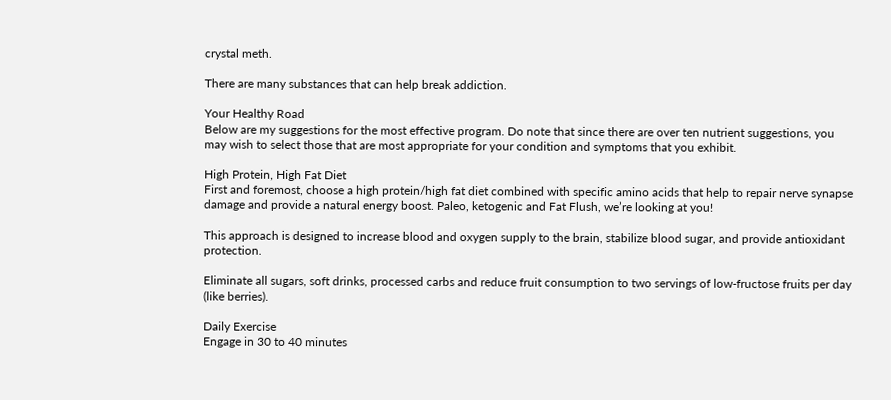crystal meth.

There are many substances that can help break addiction.

Your Healthy Road
Below are my suggestions for the most effective program. Do note that since there are over ten nutrient suggestions, you may wish to select those that are most appropriate for your condition and symptoms that you exhibit.

High Protein, High Fat Diet
First and foremost, choose a high protein/high fat diet combined with specific amino acids that help to repair nerve synapse damage and provide a natural energy boost. Paleo, ketogenic and Fat Flush, we’re looking at you!

This approach is designed to increase blood and oxygen supply to the brain, stabilize blood sugar, and provide antioxidant protection.

Eliminate all sugars, soft drinks, processed carbs and reduce fruit consumption to two servings of low-fructose fruits per day (like berries).

Daily Exercise
Engage in 30 to 40 minutes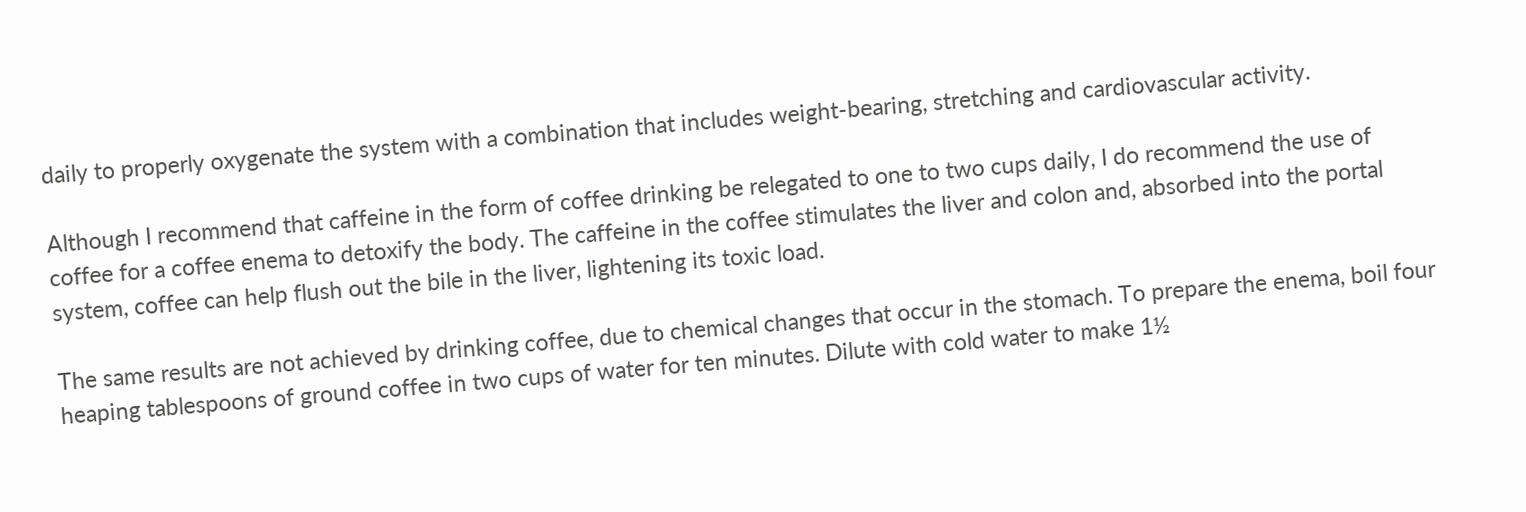daily to properly oxygenate the system with a combination that includes weight-bearing, stretching and cardiovascular activity.

Although I recommend that caffeine in the form of coffee drinking be relegated to one to two cups daily, I do recommend the use of coffee for a coffee enema to detoxify the body. The caffeine in the coffee stimulates the liver and colon and, absorbed into the portal system, coffee can help flush out the bile in the liver, lightening its toxic load.

The same results are not achieved by drinking coffee, due to chemical changes that occur in the stomach. To prepare the enema, boil four heaping tablespoons of ground coffee in two cups of water for ten minutes. Dilute with cold water to make 1½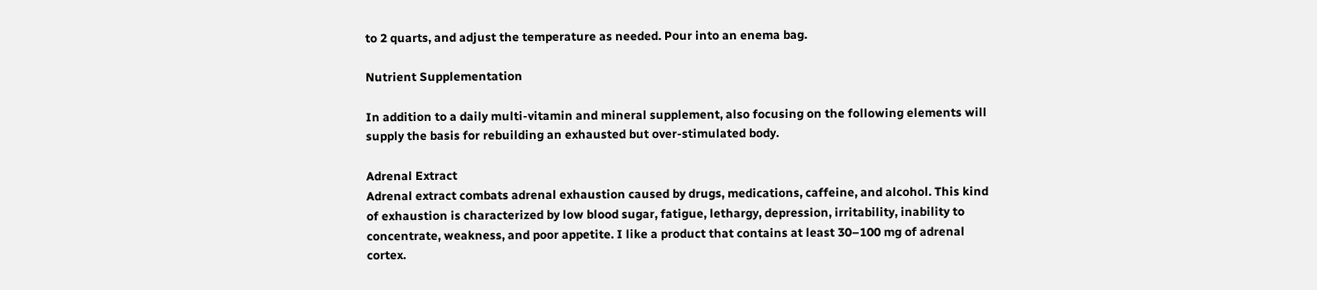to 2 quarts, and adjust the temperature as needed. Pour into an enema bag.

Nutrient Supplementation

In addition to a daily multi-vitamin and mineral supplement, also focusing on the following elements will supply the basis for rebuilding an exhausted but over-stimulated body.

Adrenal Extract
Adrenal extract combats adrenal exhaustion caused by drugs, medications, caffeine, and alcohol. This kind of exhaustion is characterized by low blood sugar, fatigue, lethargy, depression, irritability, inability to concentrate, weakness, and poor appetite. I like a product that contains at least 30–100 mg of adrenal cortex.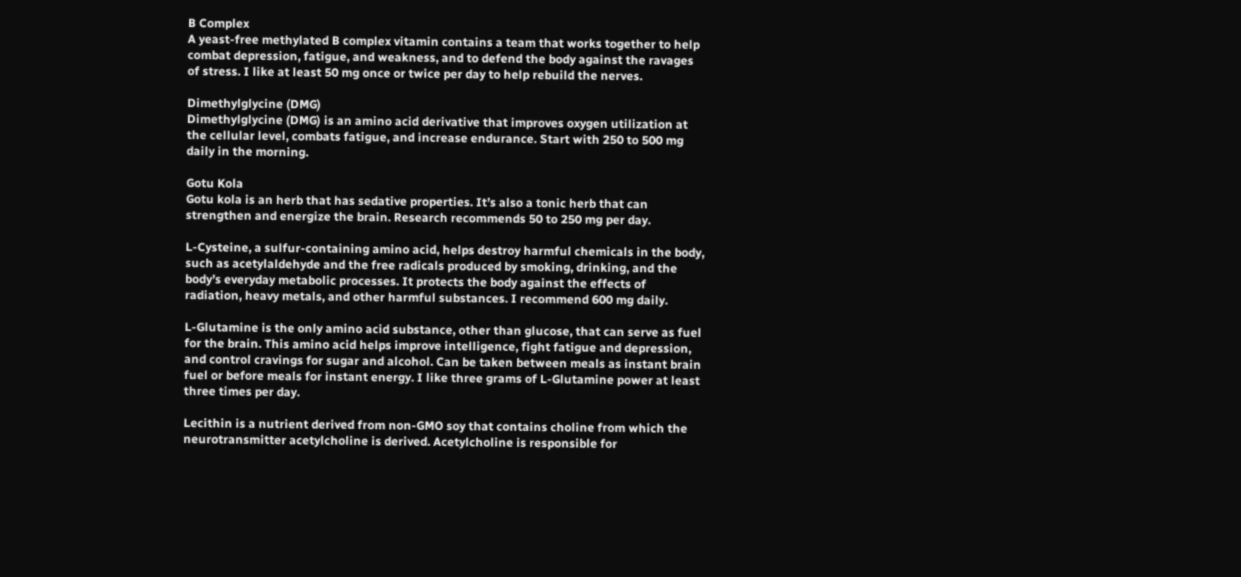B Complex
A yeast-free methylated B complex vitamin contains a team that works together to help combat depression, fatigue, and weakness, and to defend the body against the ravages of stress. I like at least 50 mg once or twice per day to help rebuild the nerves.

Dimethylglycine (DMG)
Dimethylglycine (DMG) is an amino acid derivative that improves oxygen utilization at the cellular level, combats fatigue, and increase endurance. Start with 250 to 500 mg daily in the morning.

Gotu Kola
Gotu kola is an herb that has sedative properties. It’s also a tonic herb that can strengthen and energize the brain. Research recommends 50 to 250 mg per day.

L-Cysteine, a sulfur-containing amino acid, helps destroy harmful chemicals in the body, such as acetylaldehyde and the free radicals produced by smoking, drinking, and the body’s everyday metabolic processes. It protects the body against the effects of radiation, heavy metals, and other harmful substances. I recommend 600 mg daily.

L-Glutamine is the only amino acid substance, other than glucose, that can serve as fuel for the brain. This amino acid helps improve intelligence, fight fatigue and depression, and control cravings for sugar and alcohol. Can be taken between meals as instant brain fuel or before meals for instant energy. I like three grams of L-Glutamine power at least three times per day.

Lecithin is a nutrient derived from non-GMO soy that contains choline from which the neurotransmitter acetylcholine is derived. Acetylcholine is responsible for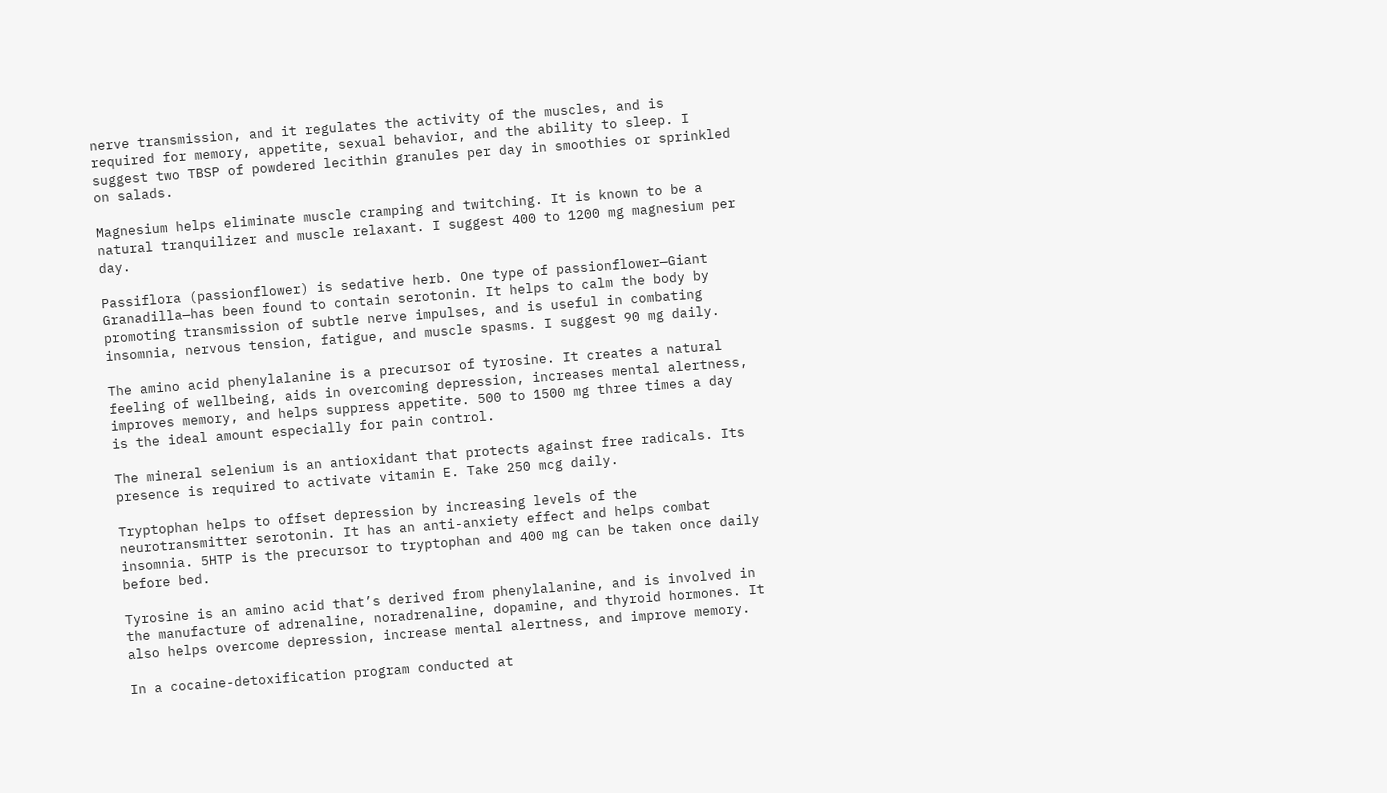nerve transmission, and it regulates the activity of the muscles, and is required for memory, appetite, sexual behavior, and the ability to sleep. I suggest two TBSP of powdered lecithin granules per day in smoothies or sprinkled on salads.

Magnesium helps eliminate muscle cramping and twitching. It is known to be a natural tranquilizer and muscle relaxant. I suggest 400 to 1200 mg magnesium per day.

Passiflora (passionflower) is sedative herb. One type of passionflower—Giant Granadilla—has been found to contain serotonin. It helps to calm the body by promoting transmission of subtle nerve impulses, and is useful in combating insomnia, nervous tension, fatigue, and muscle spasms. I suggest 90 mg daily.

The amino acid phenylalanine is a precursor of tyrosine. It creates a natural feeling of wellbeing, aids in overcoming depression, increases mental alertness, improves memory, and helps suppress appetite. 500 to 1500 mg three times a day is the ideal amount especially for pain control.

The mineral selenium is an antioxidant that protects against free radicals. Its presence is required to activate vitamin E. Take 250 mcg daily.

Tryptophan helps to offset depression by increasing levels of the neurotransmitter serotonin. It has an anti-anxiety effect and helps combat insomnia. 5HTP is the precursor to tryptophan and 400 mg can be taken once daily before bed.

Tyrosine is an amino acid that’s derived from phenylalanine, and is involved in the manufacture of adrenaline, noradrenaline, dopamine, and thyroid hormones. It also helps overcome depression, increase mental alertness, and improve memory.

In a cocaine-detoxification program conducted at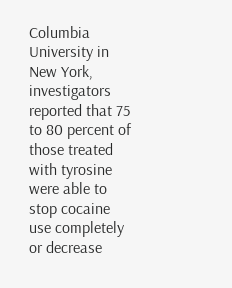Columbia University in New York, investigators reported that 75 to 80 percent of those treated with tyrosine were able to stop cocaine use completely or decrease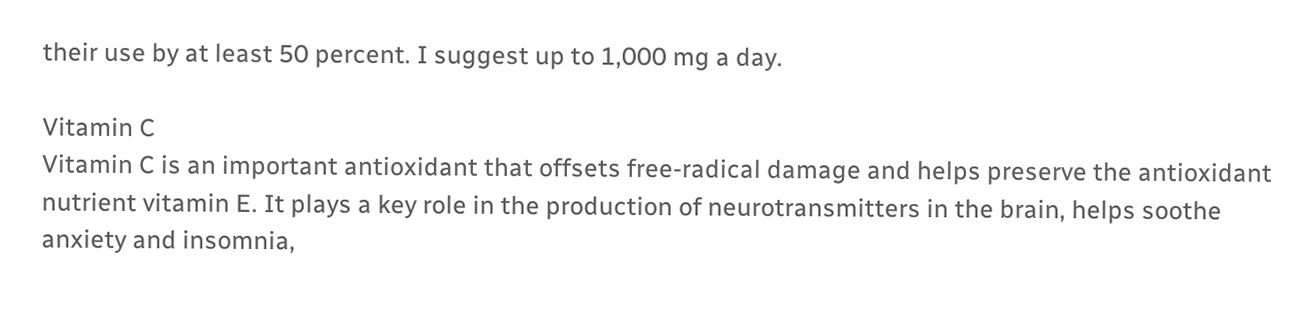their use by at least 50 percent. I suggest up to 1,000 mg a day.

Vitamin C
Vitamin C is an important antioxidant that offsets free-radical damage and helps preserve the antioxidant nutrient vitamin E. It plays a key role in the production of neurotransmitters in the brain, helps soothe anxiety and insomnia,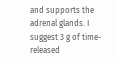and supports the adrenal glands. I suggest 3 g of time-released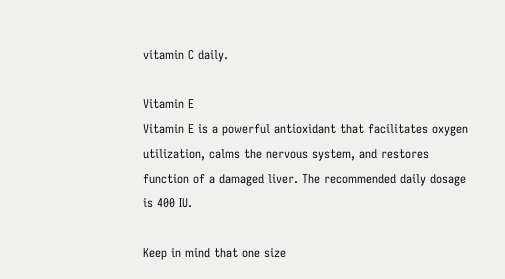vitamin C daily.

Vitamin E
Vitamin E is a powerful antioxidant that facilitates oxygen utilization, calms the nervous system, and restores function of a damaged liver. The recommended daily dosage is 400 IU.

Keep in mind that one size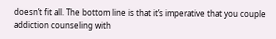doesn’t fit all. The bottom line is that it’s imperative that you couple addiction counseling with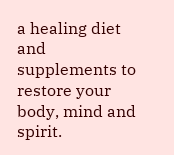a healing diet and supplements to restore your body, mind and spirit.